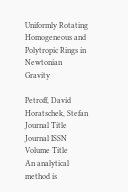Uniformly Rotating Homogeneous and Polytropic Rings in Newtonian Gravity

Petroff, David
Horatschek, Stefan
Journal Title
Journal ISSN
Volume Title
An analytical method is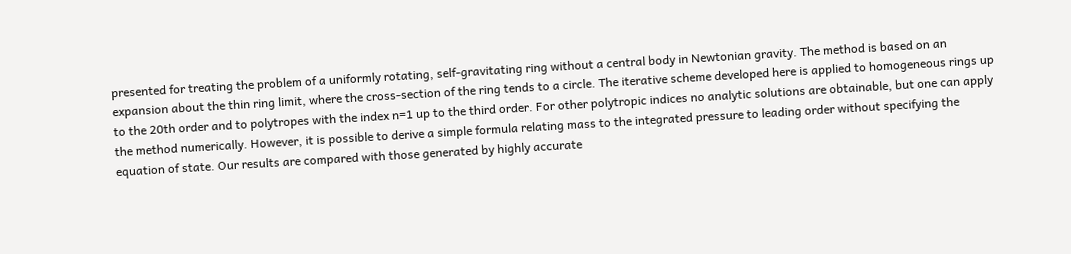presented for treating the problem of a uniformly rotating, self-gravitating ring without a central body in Newtonian gravity. The method is based on an expansion about the thin ring limit, where the cross-section of the ring tends to a circle. The iterative scheme developed here is applied to homogeneous rings up to the 20th order and to polytropes with the index n=1 up to the third order. For other polytropic indices no analytic solutions are obtainable, but one can apply the method numerically. However, it is possible to derive a simple formula relating mass to the integrated pressure to leading order without specifying the equation of state. Our results are compared with those generated by highly accurate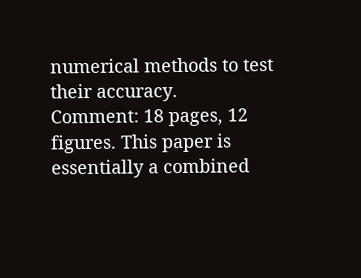numerical methods to test their accuracy.
Comment: 18 pages, 12 figures. This paper is essentially a combined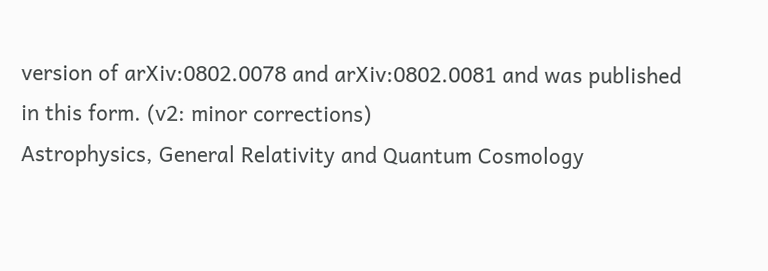version of arXiv:0802.0078 and arXiv:0802.0081 and was published in this form. (v2: minor corrections)
Astrophysics, General Relativity and Quantum Cosmology